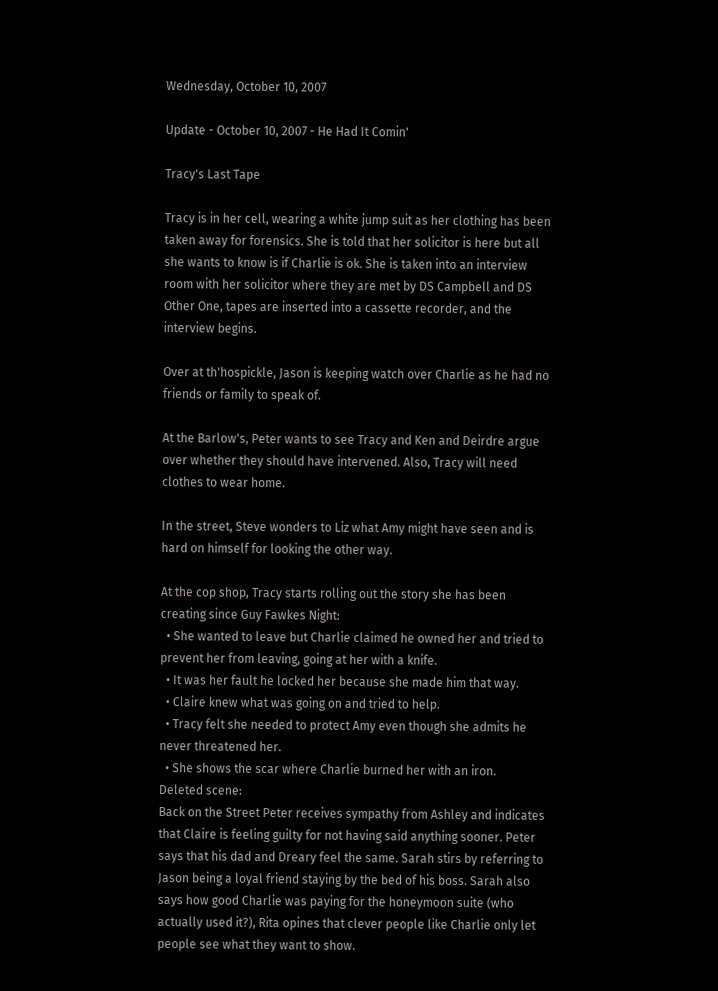Wednesday, October 10, 2007

Update - October 10, 2007 - He Had It Comin'

Tracy's Last Tape

Tracy is in her cell, wearing a white jump suit as her clothing has been taken away for forensics. She is told that her solicitor is here but all she wants to know is if Charlie is ok. She is taken into an interview room with her solicitor where they are met by DS Campbell and DS Other One, tapes are inserted into a cassette recorder, and the interview begins.

Over at th'hospickle, Jason is keeping watch over Charlie as he had no friends or family to speak of.

At the Barlow's, Peter wants to see Tracy and Ken and Deirdre argue over whether they should have intervened. Also, Tracy will need clothes to wear home.

In the street, Steve wonders to Liz what Amy might have seen and is hard on himself for looking the other way.

At the cop shop, Tracy starts rolling out the story she has been creating since Guy Fawkes Night:
  • She wanted to leave but Charlie claimed he owned her and tried to prevent her from leaving, going at her with a knife.
  • It was her fault he locked her because she made him that way.
  • Claire knew what was going on and tried to help.
  • Tracy felt she needed to protect Amy even though she admits he never threatened her.
  • She shows the scar where Charlie burned her with an iron.
Deleted scene:
Back on the Street Peter receives sympathy from Ashley and indicates that Claire is feeling guilty for not having said anything sooner. Peter says that his dad and Dreary feel the same. Sarah stirs by referring to Jason being a loyal friend staying by the bed of his boss. Sarah also says how good Charlie was paying for the honeymoon suite (who actually used it?), Rita opines that clever people like Charlie only let people see what they want to show.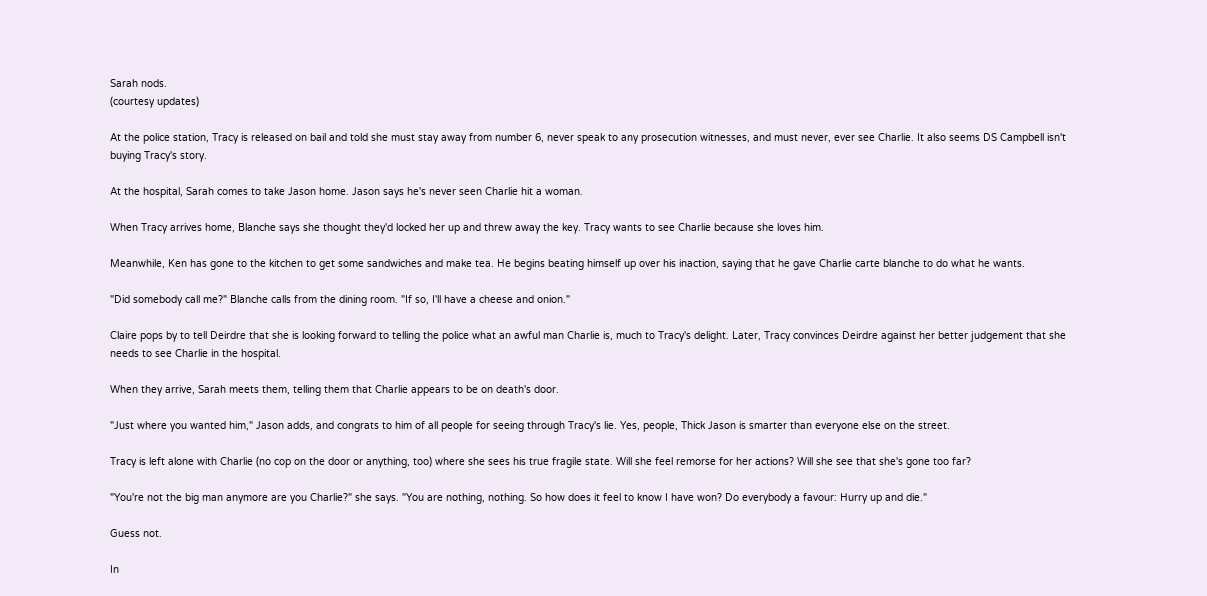Sarah nods.
(courtesy updates)

At the police station, Tracy is released on bail and told she must stay away from number 6, never speak to any prosecution witnesses, and must never, ever see Charlie. It also seems DS Campbell isn't buying Tracy's story.

At the hospital, Sarah comes to take Jason home. Jason says he's never seen Charlie hit a woman.

When Tracy arrives home, Blanche says she thought they'd locked her up and threw away the key. Tracy wants to see Charlie because she loves him.

Meanwhile, Ken has gone to the kitchen to get some sandwiches and make tea. He begins beating himself up over his inaction, saying that he gave Charlie carte blanche to do what he wants.

"Did somebody call me?" Blanche calls from the dining room. "If so, I'll have a cheese and onion."

Claire pops by to tell Deirdre that she is looking forward to telling the police what an awful man Charlie is, much to Tracy's delight. Later, Tracy convinces Deirdre against her better judgement that she needs to see Charlie in the hospital.

When they arrive, Sarah meets them, telling them that Charlie appears to be on death's door.

"Just where you wanted him," Jason adds, and congrats to him of all people for seeing through Tracy's lie. Yes, people, Thick Jason is smarter than everyone else on the street.

Tracy is left alone with Charlie (no cop on the door or anything, too) where she sees his true fragile state. Will she feel remorse for her actions? Will she see that she's gone too far?

"You're not the big man anymore are you Charlie?" she says. "You are nothing, nothing. So how does it feel to know I have won? Do everybody a favour: Hurry up and die."

Guess not.

In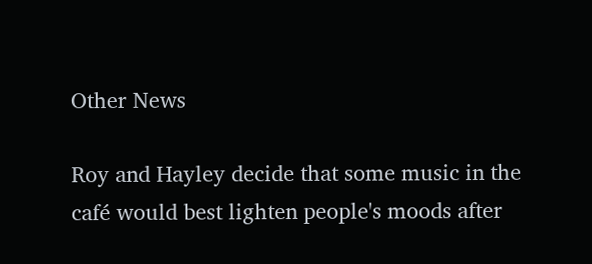Other News

Roy and Hayley decide that some music in the café would best lighten people's moods after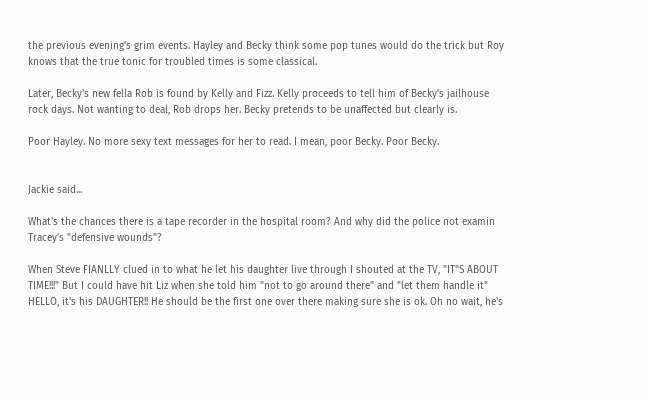the previous evening's grim events. Hayley and Becky think some pop tunes would do the trick but Roy knows that the true tonic for troubled times is some classical.

Later, Becky's new fella Rob is found by Kelly and Fizz. Kelly proceeds to tell him of Becky's jailhouse rock days. Not wanting to deal, Rob drops her. Becky pretends to be unaffected but clearly is.

Poor Hayley. No more sexy text messages for her to read. I mean, poor Becky. Poor Becky.


Jackie said...

What's the chances there is a tape recorder in the hospital room? And why did the police not examin Tracey's "defensive wounds"?

When Steve FIANLLY clued in to what he let his daughter live through I shouted at the TV, "IT"S ABOUT TIME!!!" But I could have hit Liz when she told him "not to go around there" and "let them handle it" HELLO, it's his DAUGHTER!! He should be the first one over there making sure she is ok. Oh no wait, he's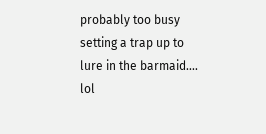probably too busy setting a trap up to lure in the barmaid.... lol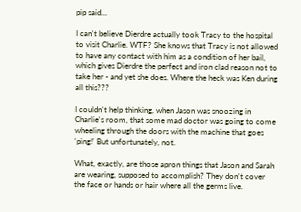pip said...

I can't believe Dierdre actually took Tracy to the hospital to visit Charlie. WTF? She knows that Tracy is not allowed to have any contact with him as a condition of her bail, which gives Dierdre the perfect and iron clad reason not to take her - and yet she does. Where the heck was Ken during all this???

I couldn't help thinking, when Jason was snoozing in Charlie's room, that some mad doctor was going to come wheeling through the doors with the machine that goes 'ping!' But unfortunately, not.

What, exactly, are those apron things that Jason and Sarah are wearing, supposed to accomplish? They don't cover the face or hands or hair where all the germs live.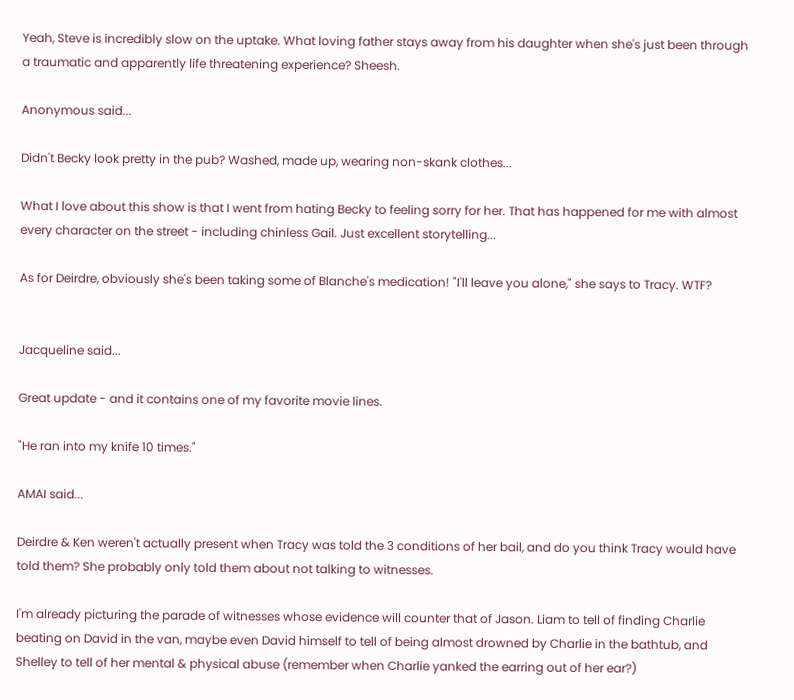Yeah, Steve is incredibly slow on the uptake. What loving father stays away from his daughter when she's just been through a traumatic and apparently life threatening experience? Sheesh.

Anonymous said...

Didn't Becky look pretty in the pub? Washed, made up, wearing non-skank clothes...

What I love about this show is that I went from hating Becky to feeling sorry for her. That has happened for me with almost every character on the street - including chinless Gail. Just excellent storytelling...

As for Deirdre, obviously she's been taking some of Blanche's medication! "I'll leave you alone," she says to Tracy. WTF?


Jacqueline said...

Great update - and it contains one of my favorite movie lines.

"He ran into my knife 10 times."

AMAI said...

Deirdre & Ken weren't actually present when Tracy was told the 3 conditions of her bail, and do you think Tracy would have told them? She probably only told them about not talking to witnesses.

I'm already picturing the parade of witnesses whose evidence will counter that of Jason. Liam to tell of finding Charlie beating on David in the van, maybe even David himself to tell of being almost drowned by Charlie in the bathtub, and Shelley to tell of her mental & physical abuse (remember when Charlie yanked the earring out of her ear?)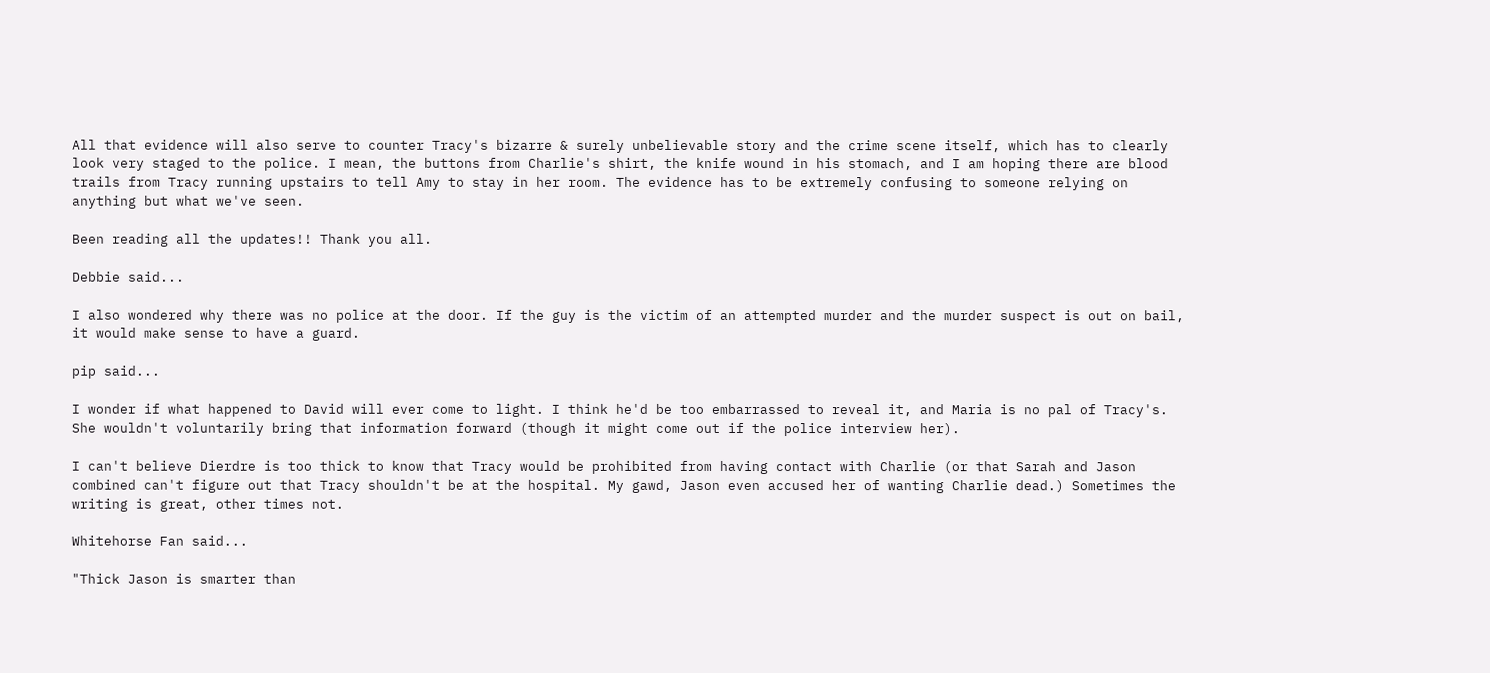All that evidence will also serve to counter Tracy's bizarre & surely unbelievable story and the crime scene itself, which has to clearly look very staged to the police. I mean, the buttons from Charlie's shirt, the knife wound in his stomach, and I am hoping there are blood trails from Tracy running upstairs to tell Amy to stay in her room. The evidence has to be extremely confusing to someone relying on anything but what we've seen.

Been reading all the updates!! Thank you all.

Debbie said...

I also wondered why there was no police at the door. If the guy is the victim of an attempted murder and the murder suspect is out on bail, it would make sense to have a guard.

pip said...

I wonder if what happened to David will ever come to light. I think he'd be too embarrassed to reveal it, and Maria is no pal of Tracy's. She wouldn't voluntarily bring that information forward (though it might come out if the police interview her).

I can't believe Dierdre is too thick to know that Tracy would be prohibited from having contact with Charlie (or that Sarah and Jason combined can't figure out that Tracy shouldn't be at the hospital. My gawd, Jason even accused her of wanting Charlie dead.) Sometimes the writing is great, other times not.

Whitehorse Fan said...

"Thick Jason is smarter than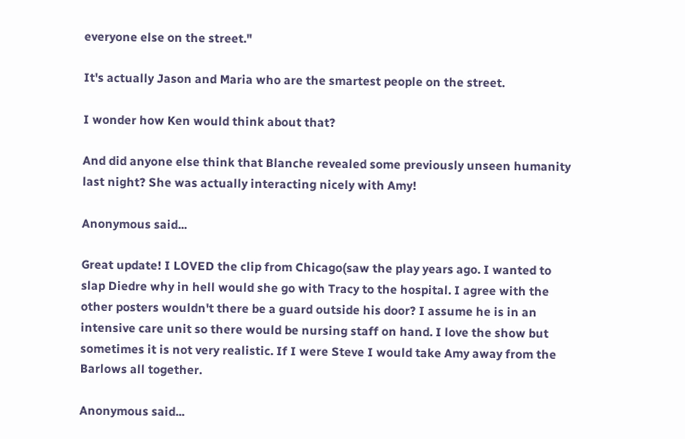everyone else on the street."

It's actually Jason and Maria who are the smartest people on the street.

I wonder how Ken would think about that?

And did anyone else think that Blanche revealed some previously unseen humanity last night? She was actually interacting nicely with Amy!

Anonymous said...

Great update! I LOVED the clip from Chicago(saw the play years ago. I wanted to slap Diedre why in hell would she go with Tracy to the hospital. I agree with the other posters wouldn't there be a guard outside his door? I assume he is in an intensive care unit so there would be nursing staff on hand. I love the show but sometimes it is not very realistic. If I were Steve I would take Amy away from the Barlows all together.

Anonymous said...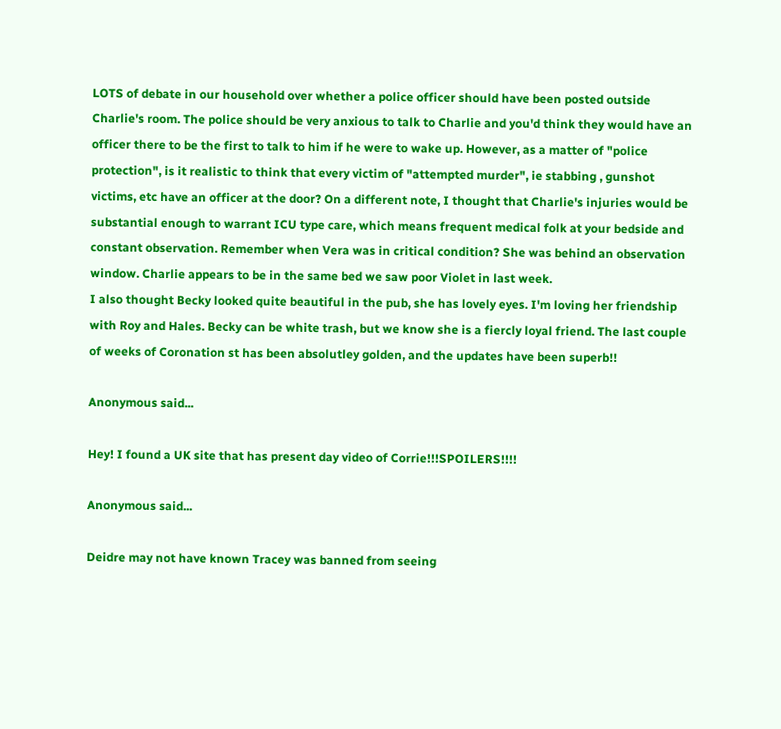LOTS of debate in our household over whether a police officer should have been posted outside Charlie's room. The police should be very anxious to talk to Charlie and you'd think they would have an officer there to be the first to talk to him if he were to wake up. However, as a matter of "police protection", is it realistic to think that every victim of "attempted murder", ie stabbing , gunshot victims, etc have an officer at the door? On a different note, I thought that Charlie's injuries would be substantial enough to warrant ICU type care, which means frequent medical folk at your bedside and constant observation. Remember when Vera was in critical condition? She was behind an observation window. Charlie appears to be in the same bed we saw poor Violet in last week.
I also thought Becky looked quite beautiful in the pub, she has lovely eyes. I'm loving her friendship with Roy and Hales. Becky can be white trash, but we know she is a fiercly loyal friend. The last couple of weeks of Coronation st has been absolutley golden, and the updates have been superb!!

Anonymous said...

Hey! I found a UK site that has present day video of Corrie!!!SPOILERS!!!!

Anonymous said...

Deidre may not have known Tracey was banned from seeing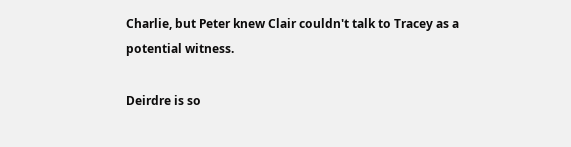Charlie, but Peter knew Clair couldn't talk to Tracey as a potential witness.

Deirdre is so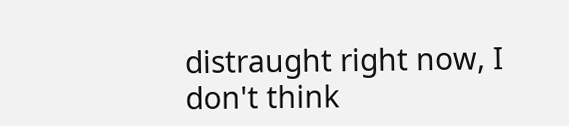distraught right now, I don't think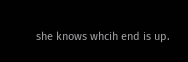she knows whcih end is up.